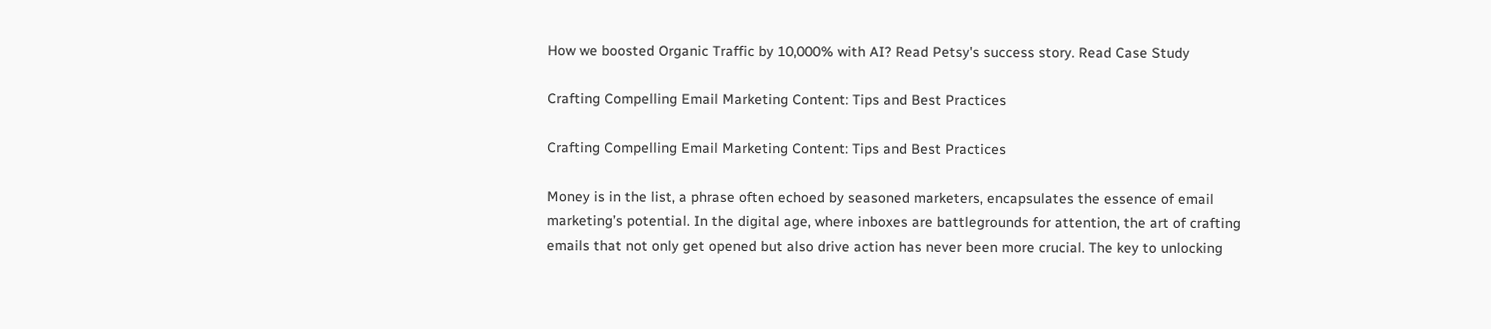How we boosted Organic Traffic by 10,000% with AI? Read Petsy's success story. Read Case Study

Crafting Compelling Email Marketing Content: Tips and Best Practices

Crafting Compelling Email Marketing Content: Tips and Best Practices

Money is in the list, a phrase often echoed by seasoned marketers, encapsulates the essence of email marketing’s potential. In the digital age, where inboxes are battlegrounds for attention, the art of crafting emails that not only get opened but also drive action has never been more crucial. The key to unlocking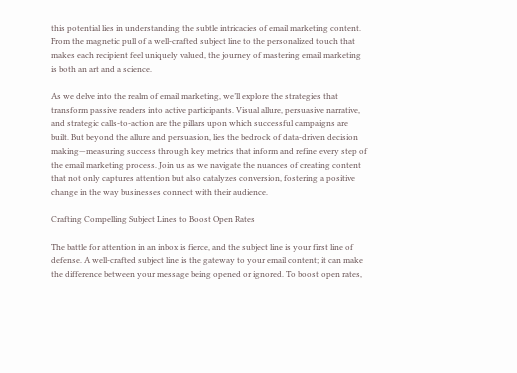this potential lies in understanding the subtle intricacies of email marketing content. From the magnetic pull of a well-crafted subject line to the personalized touch that makes each recipient feel uniquely valued, the journey of mastering email marketing is both an art and a science.

As we delve into the realm of email marketing, we’ll explore the strategies that transform passive readers into active participants. Visual allure, persuasive narrative, and strategic calls-to-action are the pillars upon which successful campaigns are built. But beyond the allure and persuasion, lies the bedrock of data-driven decision making—measuring success through key metrics that inform and refine every step of the email marketing process. Join us as we navigate the nuances of creating content that not only captures attention but also catalyzes conversion, fostering a positive change in the way businesses connect with their audience.

Crafting Compelling Subject Lines to Boost Open Rates

The battle for attention in an inbox is fierce, and the subject line is your first line of defense. A well-crafted subject line is the gateway to your email content; it can make the difference between your message being opened or ignored. To boost open rates,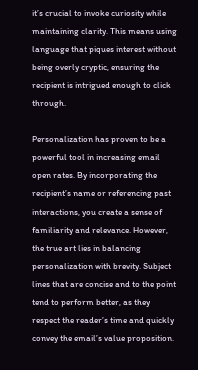it’s crucial to invoke curiosity while maintaining clarity. This means using language that piques interest without being overly cryptic, ensuring the recipient is intrigued enough to click through.

Personalization has proven to be a powerful tool in increasing email open rates. By incorporating the recipient’s name or referencing past interactions, you create a sense of familiarity and relevance. However, the true art lies in balancing personalization with brevity. Subject lines that are concise and to the point tend to perform better, as they respect the reader’s time and quickly convey the email’s value proposition.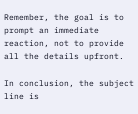Remember, the goal is to prompt an immediate reaction, not to provide all the details upfront.

In conclusion, the subject line is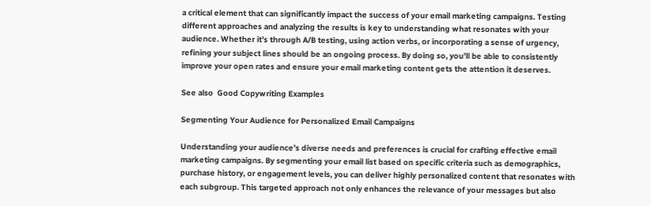a critical element that can significantly impact the success of your email marketing campaigns. Testing different approaches and analyzing the results is key to understanding what resonates with your audience. Whether it’s through A/B testing, using action verbs, or incorporating a sense of urgency, refining your subject lines should be an ongoing process. By doing so, you’ll be able to consistently improve your open rates and ensure your email marketing content gets the attention it deserves.

See also  Good Copywriting Examples

Segmenting Your Audience for Personalized Email Campaigns

Understanding your audience’s diverse needs and preferences is crucial for crafting effective email marketing campaigns. By segmenting your email list based on specific criteria such as demographics, purchase history, or engagement levels, you can deliver highly personalized content that resonates with each subgroup. This targeted approach not only enhances the relevance of your messages but also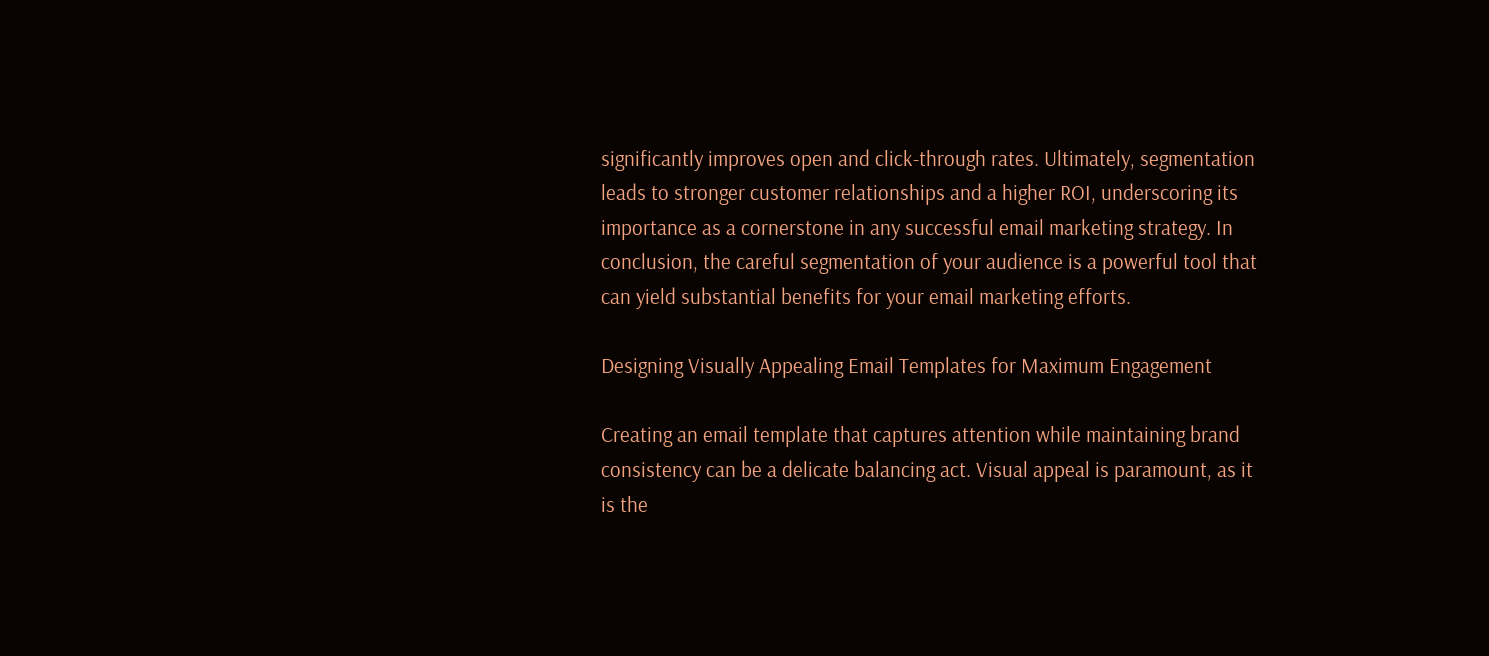significantly improves open and click-through rates. Ultimately, segmentation leads to stronger customer relationships and a higher ROI, underscoring its importance as a cornerstone in any successful email marketing strategy. In conclusion, the careful segmentation of your audience is a powerful tool that can yield substantial benefits for your email marketing efforts.

Designing Visually Appealing Email Templates for Maximum Engagement

Creating an email template that captures attention while maintaining brand consistency can be a delicate balancing act. Visual appeal is paramount, as it is the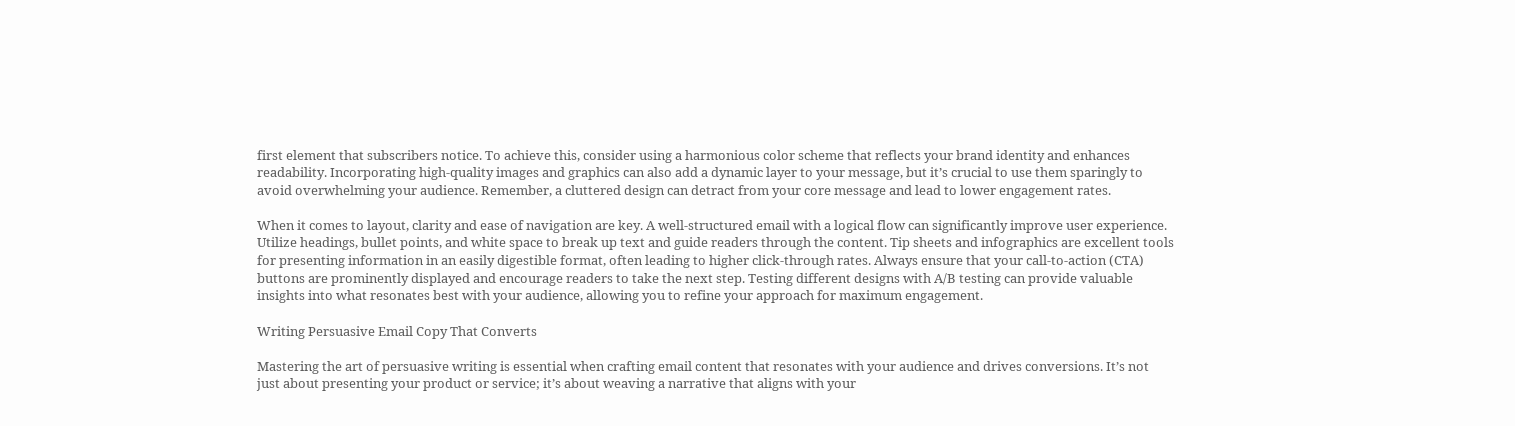first element that subscribers notice. To achieve this, consider using a harmonious color scheme that reflects your brand identity and enhances readability. Incorporating high-quality images and graphics can also add a dynamic layer to your message, but it’s crucial to use them sparingly to avoid overwhelming your audience. Remember, a cluttered design can detract from your core message and lead to lower engagement rates.

When it comes to layout, clarity and ease of navigation are key. A well-structured email with a logical flow can significantly improve user experience. Utilize headings, bullet points, and white space to break up text and guide readers through the content. Tip sheets and infographics are excellent tools for presenting information in an easily digestible format, often leading to higher click-through rates. Always ensure that your call-to-action (CTA) buttons are prominently displayed and encourage readers to take the next step. Testing different designs with A/B testing can provide valuable insights into what resonates best with your audience, allowing you to refine your approach for maximum engagement.

Writing Persuasive Email Copy That Converts

Mastering the art of persuasive writing is essential when crafting email content that resonates with your audience and drives conversions. It’s not just about presenting your product or service; it’s about weaving a narrative that aligns with your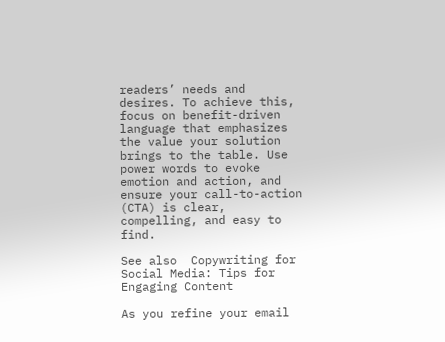readers’ needs and desires. To achieve this, focus on benefit-driven language that emphasizes the value your solution brings to the table. Use power words to evoke emotion and action, and ensure your call-to-action (CTA) is clear, compelling, and easy to find.

See also  Copywriting for Social Media: Tips for Engaging Content

As you refine your email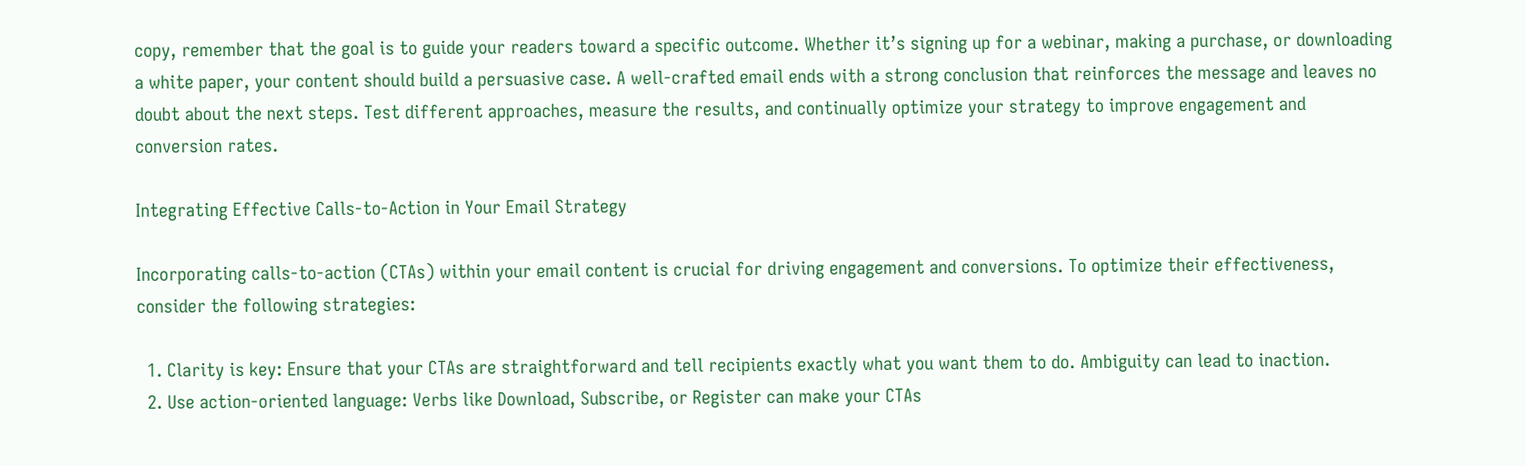copy, remember that the goal is to guide your readers toward a specific outcome. Whether it’s signing up for a webinar, making a purchase, or downloading a white paper, your content should build a persuasive case. A well-crafted email ends with a strong conclusion that reinforces the message and leaves no doubt about the next steps. Test different approaches, measure the results, and continually optimize your strategy to improve engagement and conversion rates.

Integrating Effective Calls-to-Action in Your Email Strategy

Incorporating calls-to-action (CTAs) within your email content is crucial for driving engagement and conversions. To optimize their effectiveness, consider the following strategies:

  1. Clarity is key: Ensure that your CTAs are straightforward and tell recipients exactly what you want them to do. Ambiguity can lead to inaction.
  2. Use action-oriented language: Verbs like Download, Subscribe, or Register can make your CTAs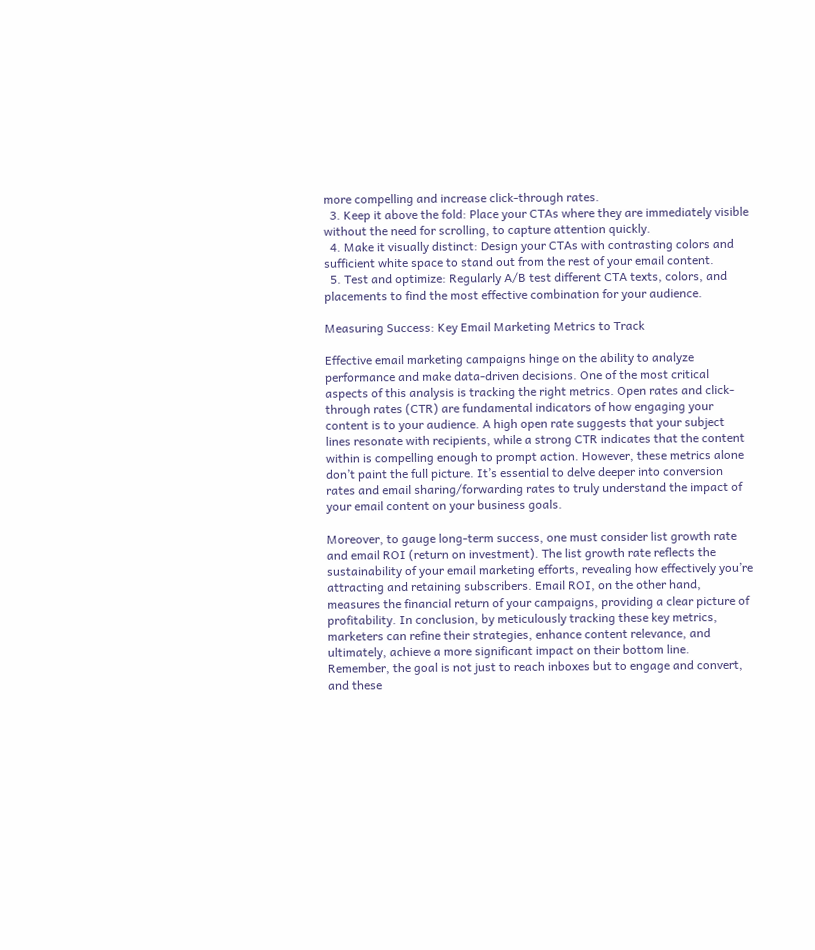more compelling and increase click-through rates.
  3. Keep it above the fold: Place your CTAs where they are immediately visible without the need for scrolling, to capture attention quickly.
  4. Make it visually distinct: Design your CTAs with contrasting colors and sufficient white space to stand out from the rest of your email content.
  5. Test and optimize: Regularly A/B test different CTA texts, colors, and placements to find the most effective combination for your audience.

Measuring Success: Key Email Marketing Metrics to Track

Effective email marketing campaigns hinge on the ability to analyze performance and make data-driven decisions. One of the most critical aspects of this analysis is tracking the right metrics. Open rates and click-through rates (CTR) are fundamental indicators of how engaging your content is to your audience. A high open rate suggests that your subject lines resonate with recipients, while a strong CTR indicates that the content within is compelling enough to prompt action. However, these metrics alone don’t paint the full picture. It’s essential to delve deeper into conversion rates and email sharing/forwarding rates to truly understand the impact of your email content on your business goals.

Moreover, to gauge long-term success, one must consider list growth rate and email ROI (return on investment). The list growth rate reflects the sustainability of your email marketing efforts, revealing how effectively you’re attracting and retaining subscribers. Email ROI, on the other hand, measures the financial return of your campaigns, providing a clear picture of profitability. In conclusion, by meticulously tracking these key metrics, marketers can refine their strategies, enhance content relevance, and ultimately, achieve a more significant impact on their bottom line. Remember, the goal is not just to reach inboxes but to engage and convert, and these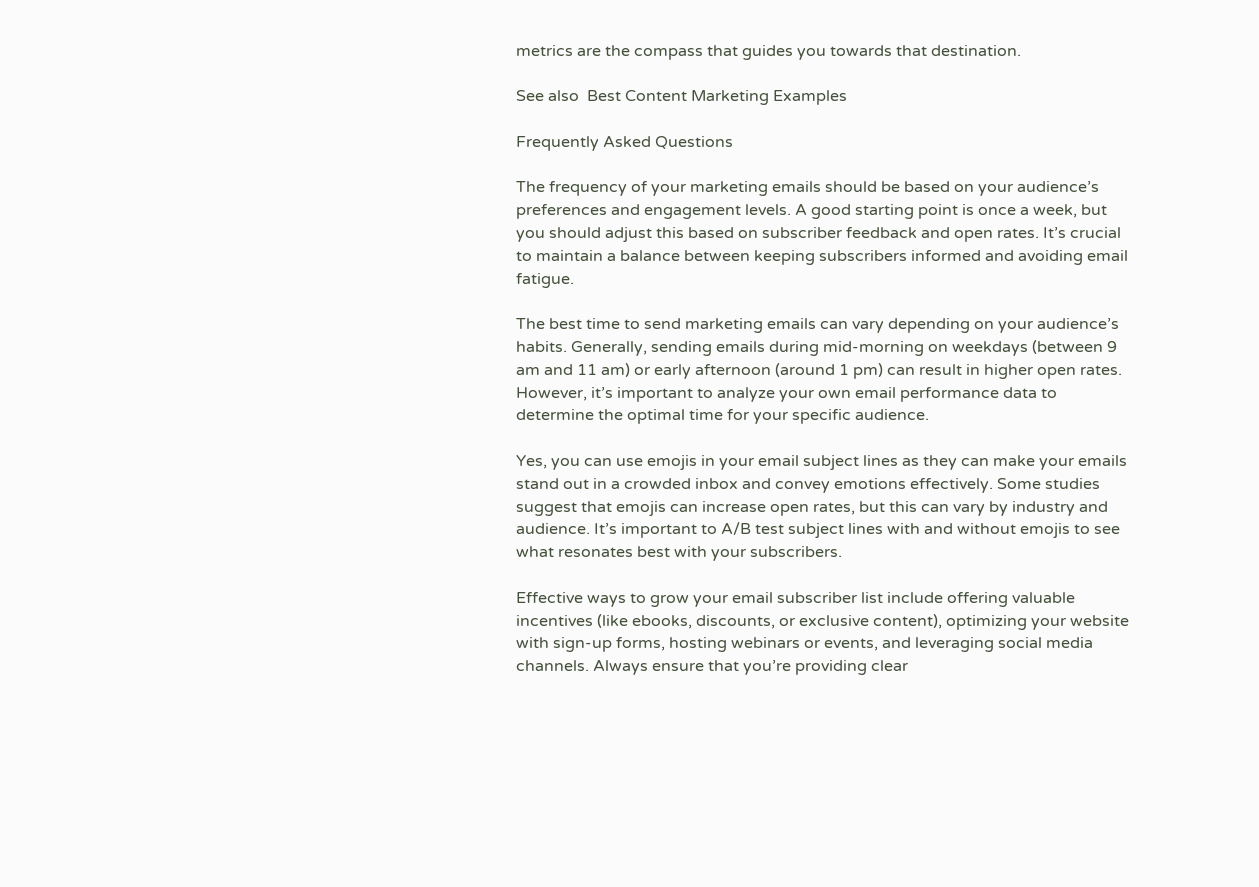metrics are the compass that guides you towards that destination.

See also  Best Content Marketing Examples

Frequently Asked Questions

The frequency of your marketing emails should be based on your audience’s preferences and engagement levels. A good starting point is once a week, but you should adjust this based on subscriber feedback and open rates. It’s crucial to maintain a balance between keeping subscribers informed and avoiding email fatigue.

The best time to send marketing emails can vary depending on your audience’s habits. Generally, sending emails during mid-morning on weekdays (between 9 am and 11 am) or early afternoon (around 1 pm) can result in higher open rates. However, it’s important to analyze your own email performance data to determine the optimal time for your specific audience.

Yes, you can use emojis in your email subject lines as they can make your emails stand out in a crowded inbox and convey emotions effectively. Some studies suggest that emojis can increase open rates, but this can vary by industry and audience. It’s important to A/B test subject lines with and without emojis to see what resonates best with your subscribers.

Effective ways to grow your email subscriber list include offering valuable incentives (like ebooks, discounts, or exclusive content), optimizing your website with sign-up forms, hosting webinars or events, and leveraging social media channels. Always ensure that you’re providing clear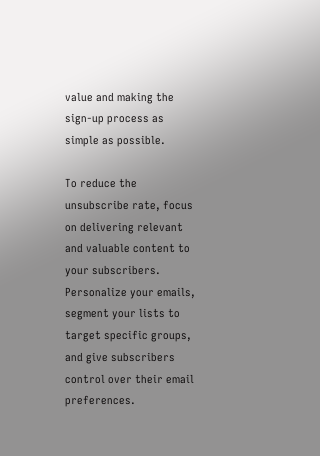value and making the sign-up process as simple as possible.

To reduce the unsubscribe rate, focus on delivering relevant and valuable content to your subscribers. Personalize your emails, segment your lists to target specific groups, and give subscribers control over their email preferences.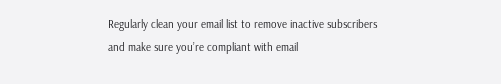Regularly clean your email list to remove inactive subscribers and make sure you’re compliant with email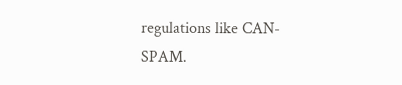regulations like CAN-SPAM.